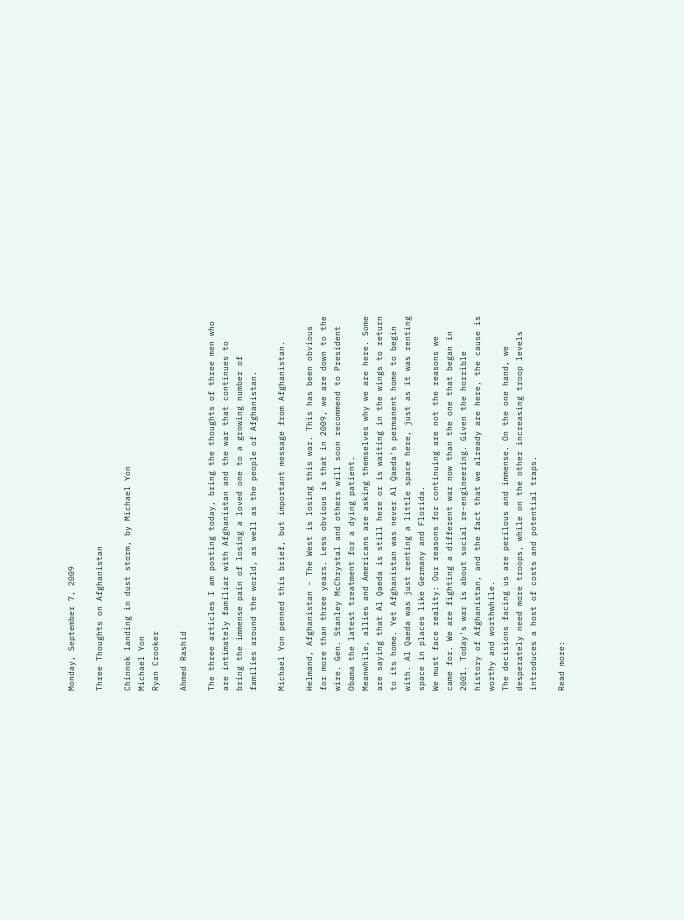Monday, September 7, 2009

Three Thoughts on Afghanistan

Chinnok landing in dust storm, by Michael Yon
Michael Yon
Ryan Crooker

Ahmed Rashid

The three articles I am posting today, bring the thoughts of three men who are intimately familiar with Afghanistan and the war that continues to bring the immense pain of losing a loved one to a growing number of families around the world, as well as the people of Afghanistan.

Michael Yon penned this brief, but important message from Afghanistan.

Helmand, Afghanistan - The West is losing this war. This has been obvious for more than three years. Less obvious is that in 2009, we are down to the wire. Gen. Stanley McChrystal and others will soon recommend to President Obama the latest treatment for a dying patient.
Meanwhile, allies and Americans are asking themselves why we are here. Some are saying that Al Qaeda is still here or is waiting in the wings to return to its home. Yet Afghanistan was never Al Qaeda's permanent home to begin with. Al Qaeda was just renting a little space here, just as it was renting space in places like Germany and Florida.
We must face reality: Our reasons for continuing are not the reasons we came for. We are fighting a different war now than the one that began in 2001. Today's war is about social re-engineering. Given the horrible history of Afghanistan, and the fact that we already are here, the cause is worthy and worthwhile.
The decisions facing us are perilous and immense. On the one hand, we desperately need more troops, while on the other increasing troop levels introduces a host of costs and potential traps.

Read more: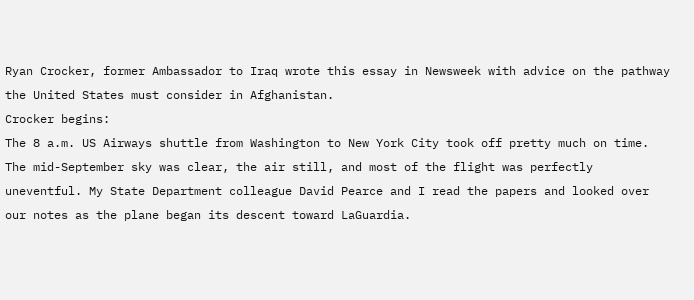Ryan Crocker, former Ambassador to Iraq wrote this essay in Newsweek with advice on the pathway the United States must consider in Afghanistan.
Crocker begins:
The 8 a.m. US Airways shuttle from Washington to New York City took off pretty much on time. The mid-September sky was clear, the air still, and most of the flight was perfectly uneventful. My State Department colleague David Pearce and I read the papers and looked over our notes as the plane began its descent toward LaGuardia.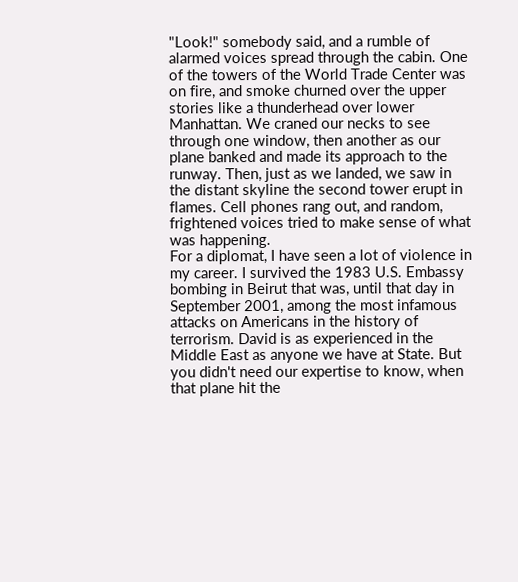"Look!" somebody said, and a rumble of alarmed voices spread through the cabin. One of the towers of the World Trade Center was on fire, and smoke churned over the upper stories like a thunderhead over lower Manhattan. We craned our necks to see through one window, then another as our plane banked and made its approach to the runway. Then, just as we landed, we saw in the distant skyline the second tower erupt in flames. Cell phones rang out, and random, frightened voices tried to make sense of what was happening.
For a diplomat, I have seen a lot of violence in my career. I survived the 1983 U.S. Embassy bombing in Beirut that was, until that day in September 2001, among the most infamous attacks on Americans in the history of terrorism. David is as experienced in the Middle East as anyone we have at State. But you didn't need our expertise to know, when that plane hit the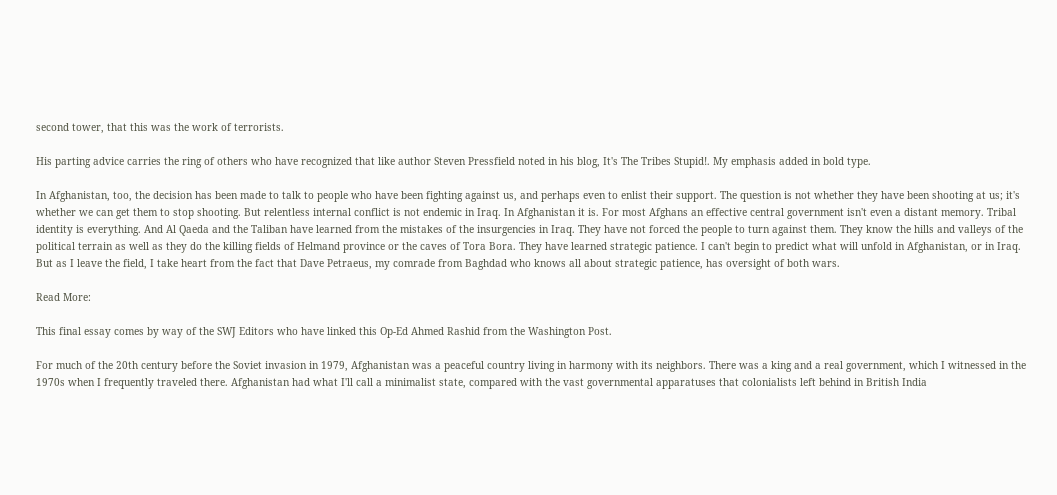second tower, that this was the work of terrorists.

His parting advice carries the ring of others who have recognized that like author Steven Pressfield noted in his blog, It's The Tribes Stupid!. My emphasis added in bold type.

In Afghanistan, too, the decision has been made to talk to people who have been fighting against us, and perhaps even to enlist their support. The question is not whether they have been shooting at us; it's whether we can get them to stop shooting. But relentless internal conflict is not endemic in Iraq. In Afghanistan it is. For most Afghans an effective central government isn't even a distant memory. Tribal identity is everything. And Al Qaeda and the Taliban have learned from the mistakes of the insurgencies in Iraq. They have not forced the people to turn against them. They know the hills and valleys of the political terrain as well as they do the killing fields of Helmand province or the caves of Tora Bora. They have learned strategic patience. I can't begin to predict what will unfold in Afghanistan, or in Iraq. But as I leave the field, I take heart from the fact that Dave Petraeus, my comrade from Baghdad who knows all about strategic patience, has oversight of both wars.

Read More:

This final essay comes by way of the SWJ Editors who have linked this Op-Ed Ahmed Rashid from the Washington Post.

For much of the 20th century before the Soviet invasion in 1979, Afghanistan was a peaceful country living in harmony with its neighbors. There was a king and a real government, which I witnessed in the 1970s when I frequently traveled there. Afghanistan had what I'll call a minimalist state, compared with the vast governmental apparatuses that colonialists left behind in British India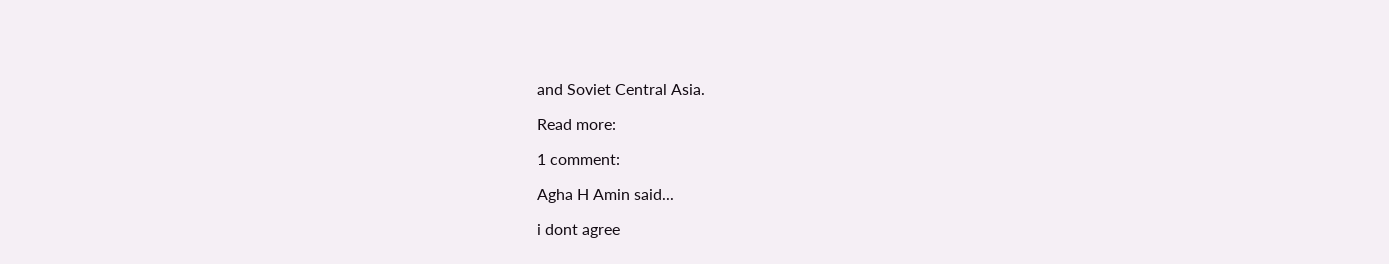and Soviet Central Asia.

Read more:

1 comment:

Agha H Amin said...

i dont agree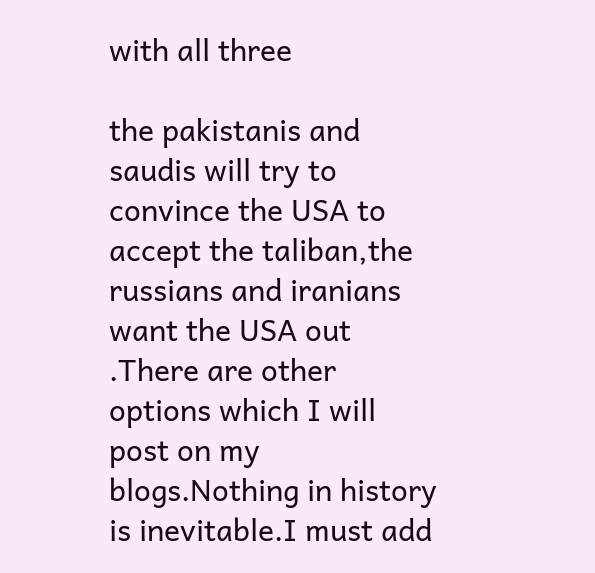with all three

the pakistanis and saudis will try to convince the USA to accept the taliban,the russians and iranians want the USA out .There are other options which I will post on my blogs.Nothing in history is inevitable.I must add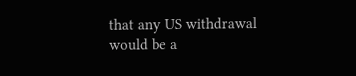that any US withdrawal would be a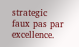strategic faux pas par excellence.